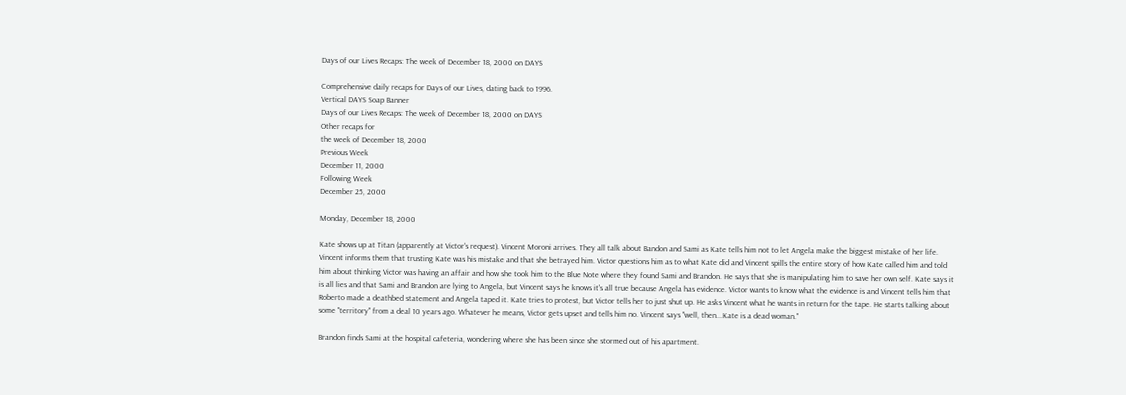Days of our Lives Recaps: The week of December 18, 2000 on DAYS

Comprehensive daily recaps for Days of our Lives, dating back to 1996.
Vertical DAYS Soap Banner
Days of our Lives Recaps: The week of December 18, 2000 on DAYS
Other recaps for
the week of December 18, 2000
Previous Week
December 11, 2000
Following Week
December 25, 2000

Monday, December 18, 2000

Kate shows up at Titan (apparently at Victor's request). Vincent Moroni arrives. They all talk about Bandon and Sami as Kate tells him not to let Angela make the biggest mistake of her life. Vincent informs them that trusting Kate was his mistake and that she betrayed him. Victor questions him as to what Kate did and Vincent spills the entire story of how Kate called him and told him about thinking Victor was having an affair and how she took him to the Blue Note where they found Sami and Brandon. He says that she is manipulating him to save her own self. Kate says it is all lies and that Sami and Brandon are lying to Angela, but Vincent says he knows it's all true because Angela has evidence. Victor wants to know what the evidence is and Vincent tells him that Roberto made a deathbed statement and Angela taped it. Kate tries to protest, but Victor tells her to just shut up. He asks Vincent what he wants in return for the tape. He starts talking about some "territory" from a deal 10 years ago. Whatever he means, Victor gets upset and tells him no. Vincent says "well, then...Kate is a dead woman."

Brandon finds Sami at the hospital cafeteria, wondering where she has been since she stormed out of his apartment.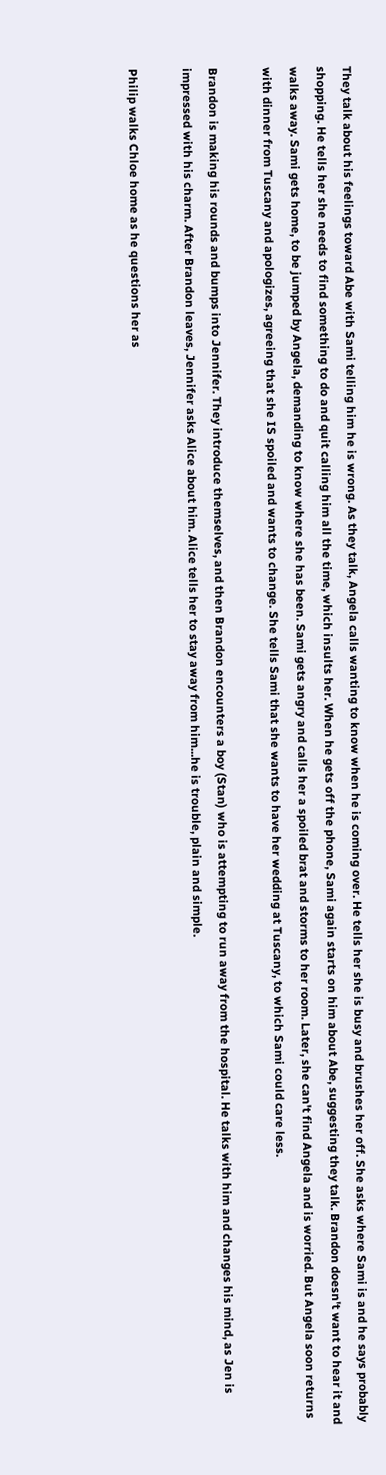They talk about his feelings toward Abe with Sami telling him he is wrong. As they talk, Angela calls wanting to know when he is coming over. He tells her she is busy and brushes her off. She asks where Sami is and he says probably shopping. He tells her she needs to find something to do and quit calling him all the time, which insults her. When he gets off the phone, Sami again starts on him about Abe, suggesting they talk. Brandon doesn't want to hear it and walks away. Sami gets home, to be jumped by Angela, demanding to know where she has been. Sami gets angry and calls her a spoiled brat and storms to her room. Later, she can't find Angela and is worried. But Angela soon returns with dinner from Tuscany and apologizes, agreeing that she IS spoiled and wants to change. She tells Sami that she wants to have her wedding at Tuscany, to which Sami could care less.

Brandon is making his rounds and bumps into Jennifer. They introduce themselves, and then Brandon encounters a boy (Stan) who is attempting to run away from the hospital. He talks with him and changes his mind, as Jen is impressed with his charm. After Brandon leaves, Jennifer asks Alice about him. Alice tells her to stay away from him...he is trouble, plain and simple.

Philip walks Chloe home as he questions her as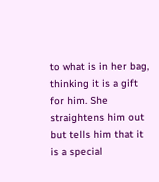to what is in her bag, thinking it is a gift for him. She straightens him out but tells him that it is a special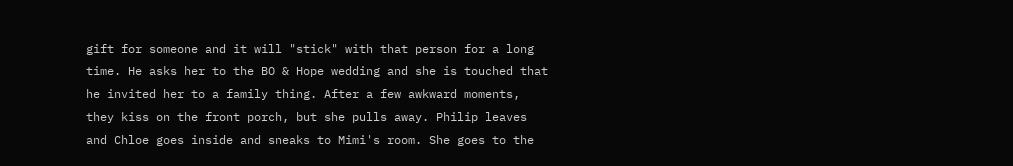gift for someone and it will "stick" with that person for a long time. He asks her to the BO & Hope wedding and she is touched that he invited her to a family thing. After a few awkward moments, they kiss on the front porch, but she pulls away. Philip leaves and Chloe goes inside and sneaks to Mimi's room. She goes to the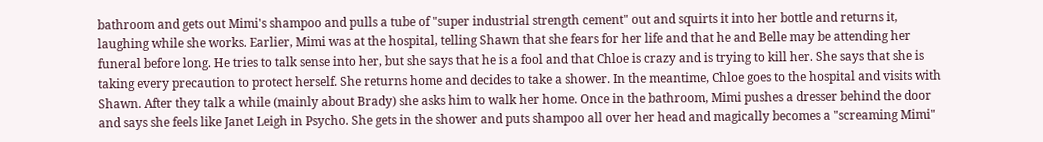bathroom and gets out Mimi's shampoo and pulls a tube of "super industrial strength cement" out and squirts it into her bottle and returns it, laughing while she works. Earlier, Mimi was at the hospital, telling Shawn that she fears for her life and that he and Belle may be attending her funeral before long. He tries to talk sense into her, but she says that he is a fool and that Chloe is crazy and is trying to kill her. She says that she is taking every precaution to protect herself. She returns home and decides to take a shower. In the meantime, Chloe goes to the hospital and visits with Shawn. After they talk a while (mainly about Brady) she asks him to walk her home. Once in the bathroom, Mimi pushes a dresser behind the door and says she feels like Janet Leigh in Psycho. She gets in the shower and puts shampoo all over her head and magically becomes a "screaming Mimi"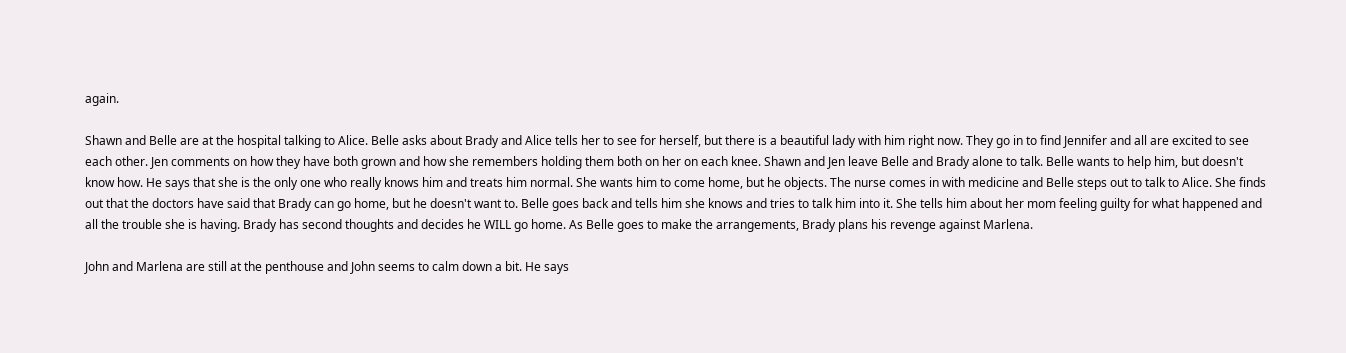again.

Shawn and Belle are at the hospital talking to Alice. Belle asks about Brady and Alice tells her to see for herself, but there is a beautiful lady with him right now. They go in to find Jennifer and all are excited to see each other. Jen comments on how they have both grown and how she remembers holding them both on her on each knee. Shawn and Jen leave Belle and Brady alone to talk. Belle wants to help him, but doesn't know how. He says that she is the only one who really knows him and treats him normal. She wants him to come home, but he objects. The nurse comes in with medicine and Belle steps out to talk to Alice. She finds out that the doctors have said that Brady can go home, but he doesn't want to. Belle goes back and tells him she knows and tries to talk him into it. She tells him about her mom feeling guilty for what happened and all the trouble she is having. Brady has second thoughts and decides he WILL go home. As Belle goes to make the arrangements, Brady plans his revenge against Marlena.

John and Marlena are still at the penthouse and John seems to calm down a bit. He says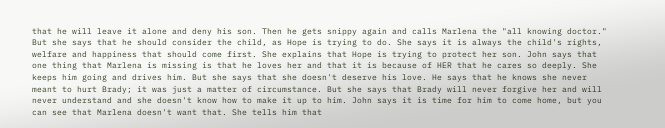that he will leave it alone and deny his son. Then he gets snippy again and calls Marlena the "all knowing doctor." But she says that he should consider the child, as Hope is trying to do. She says it is always the child's rights, welfare and happiness that should come first. She explains that Hope is trying to protect her son. John says that one thing that Marlena is missing is that he loves her and that it is because of HER that he cares so deeply. She keeps him going and drives him. But she says that she doesn't deserve his love. He says that he knows she never meant to hurt Brady; it was just a matter of circumstance. But she says that Brady will never forgive her and will never understand and she doesn't know how to make it up to him. John says it is time for him to come home, but you can see that Marlena doesn't want that. She tells him that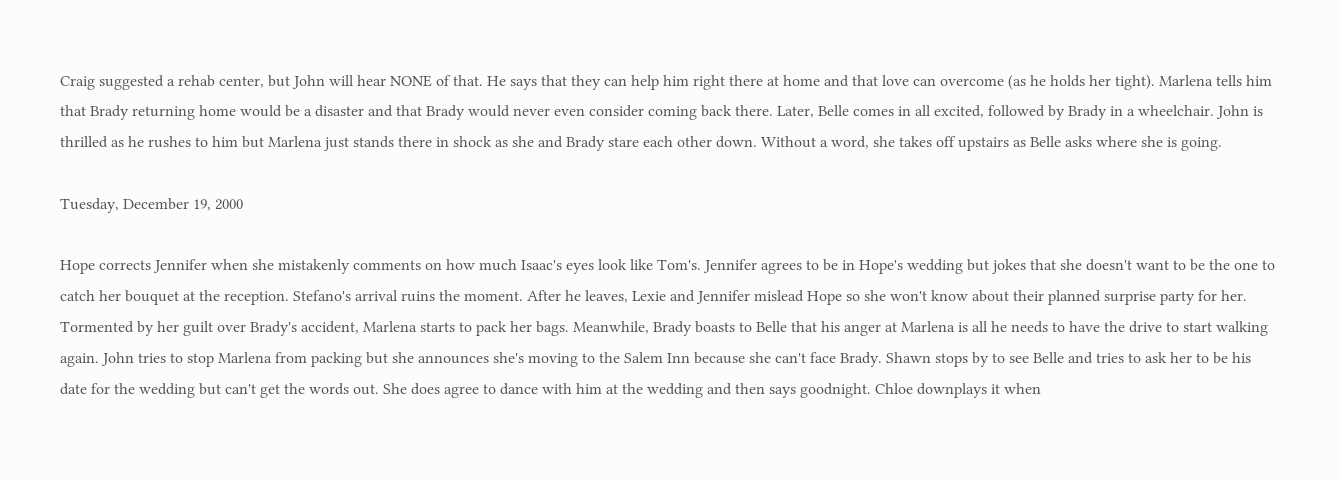Craig suggested a rehab center, but John will hear NONE of that. He says that they can help him right there at home and that love can overcome (as he holds her tight). Marlena tells him that Brady returning home would be a disaster and that Brady would never even consider coming back there. Later, Belle comes in all excited, followed by Brady in a wheelchair. John is thrilled as he rushes to him but Marlena just stands there in shock as she and Brady stare each other down. Without a word, she takes off upstairs as Belle asks where she is going.

Tuesday, December 19, 2000

Hope corrects Jennifer when she mistakenly comments on how much Isaac's eyes look like Tom's. Jennifer agrees to be in Hope's wedding but jokes that she doesn't want to be the one to catch her bouquet at the reception. Stefano's arrival ruins the moment. After he leaves, Lexie and Jennifer mislead Hope so she won't know about their planned surprise party for her. Tormented by her guilt over Brady's accident, Marlena starts to pack her bags. Meanwhile, Brady boasts to Belle that his anger at Marlena is all he needs to have the drive to start walking again. John tries to stop Marlena from packing but she announces she's moving to the Salem Inn because she can't face Brady. Shawn stops by to see Belle and tries to ask her to be his date for the wedding but can't get the words out. She does agree to dance with him at the wedding and then says goodnight. Chloe downplays it when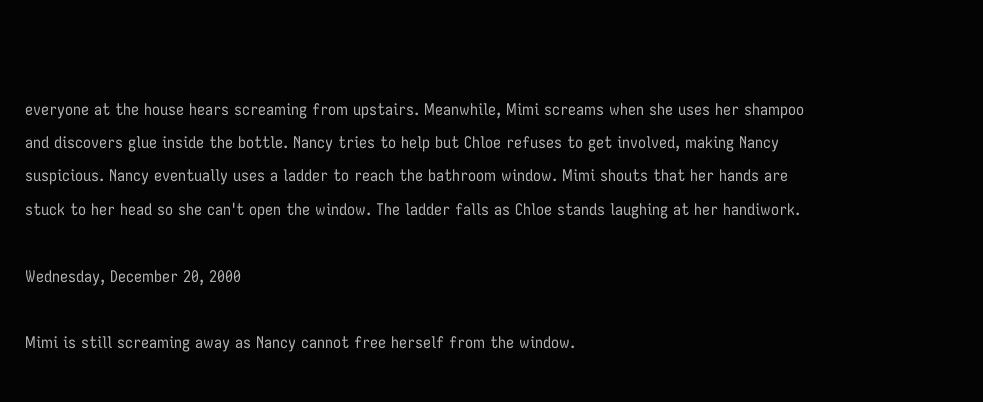everyone at the house hears screaming from upstairs. Meanwhile, Mimi screams when she uses her shampoo and discovers glue inside the bottle. Nancy tries to help but Chloe refuses to get involved, making Nancy suspicious. Nancy eventually uses a ladder to reach the bathroom window. Mimi shouts that her hands are stuck to her head so she can't open the window. The ladder falls as Chloe stands laughing at her handiwork.

Wednesday, December 20, 2000

Mimi is still screaming away as Nancy cannot free herself from the window.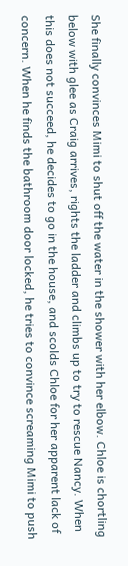She finally convinces Mimi to shut off the water in the shower with her elbow. Chloe is chortling below with glee as Craig arrives, rights the ladder and climbs up to try to rescue Nancy. When this does not succeed, he decides to go in the house, and scolds Chloe for her apparent lack of concern. When he finds the bathroom door locked, he tries to convince screaming Mimi to push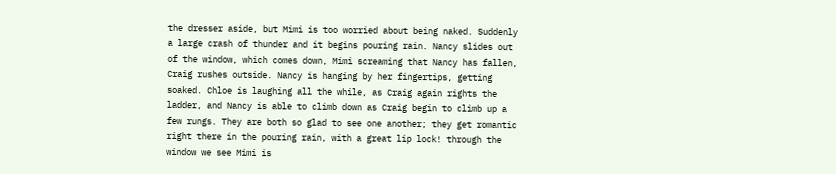the dresser aside, but Mimi is too worried about being naked. Suddenly a large crash of thunder and it begins pouring rain. Nancy slides out of the window, which comes down, Mimi screaming that Nancy has fallen, Craig rushes outside. Nancy is hanging by her fingertips, getting soaked. Chloe is laughing all the while, as Craig again rights the ladder, and Nancy is able to climb down as Craig begin to climb up a few rungs. They are both so glad to see one another; they get romantic right there in the pouring rain, with a great lip lock! through the window we see Mimi is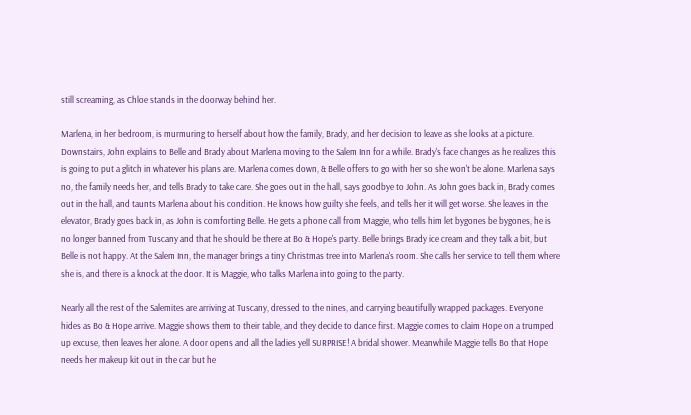still screaming, as Chloe stands in the doorway behind her.

Marlena, in her bedroom, is murmuring to herself about how the family, Brady, and her decision to leave as she looks at a picture. Downstairs, John explains to Belle and Brady about Marlena moving to the Salem Inn for a while. Brady's face changes as he realizes this is going to put a glitch in whatever his plans are. Marlena comes down, & Belle offers to go with her so she won't be alone. Marlena says no, the family needs her, and tells Brady to take care. She goes out in the hall, says goodbye to John. As John goes back in, Brady comes out in the hall, and taunts Marlena about his condition. He knows how guilty she feels, and tells her it will get worse. She leaves in the elevator, Brady goes back in, as John is comforting Belle. He gets a phone call from Maggie, who tells him let bygones be bygones, he is no longer banned from Tuscany and that he should be there at Bo & Hope's party. Belle brings Brady ice cream and they talk a bit, but Belle is not happy. At the Salem Inn, the manager brings a tiny Christmas tree into Marlena's room. She calls her service to tell them where she is, and there is a knock at the door. It is Maggie, who talks Marlena into going to the party.

Nearly all the rest of the Salemites are arriving at Tuscany, dressed to the nines, and carrying beautifully wrapped packages. Everyone hides as Bo & Hope arrive. Maggie shows them to their table, and they decide to dance first. Maggie comes to claim Hope on a trumped up excuse, then leaves her alone. A door opens and all the ladies yell SURPRISE! A bridal shower. Meanwhile Maggie tells Bo that Hope needs her makeup kit out in the car but he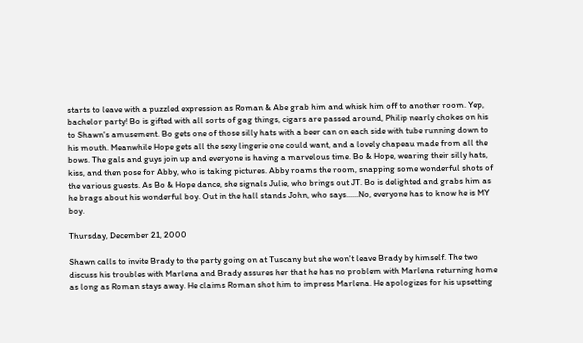starts to leave with a puzzled expression as Roman & Abe grab him and whisk him off to another room. Yep, bachelor party! Bo is gifted with all sorts of gag things, cigars are passed around, Philip nearly chokes on his to Shawn's amusement. Bo gets one of those silly hats with a beer can on each side with tube running down to his mouth. Meanwhile Hope gets all the sexy lingerie one could want, and a lovely chapeau made from all the bows. The gals and guys join up and everyone is having a marvelous time. Bo & Hope, wearing their silly hats, kiss, and then pose for Abby, who is taking pictures. Abby roams the room, snapping some wonderful shots of the various guests. As Bo & Hope dance, she signals Julie, who brings out JT. Bo is delighted and grabs him as he brags about his wonderful boy. Out in the hall stands John, who says......No, everyone has to know he is MY boy.

Thursday, December 21, 2000

Shawn calls to invite Brady to the party going on at Tuscany but she won't leave Brady by himself. The two discuss his troubles with Marlena and Brady assures her that he has no problem with Marlena returning home as long as Roman stays away. He claims Roman shot him to impress Marlena. He apologizes for his upsetting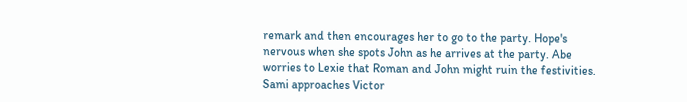remark and then encourages her to go to the party. Hope's nervous when she spots John as he arrives at the party. Abe worries to Lexie that Roman and John might ruin the festivities. Sami approaches Victor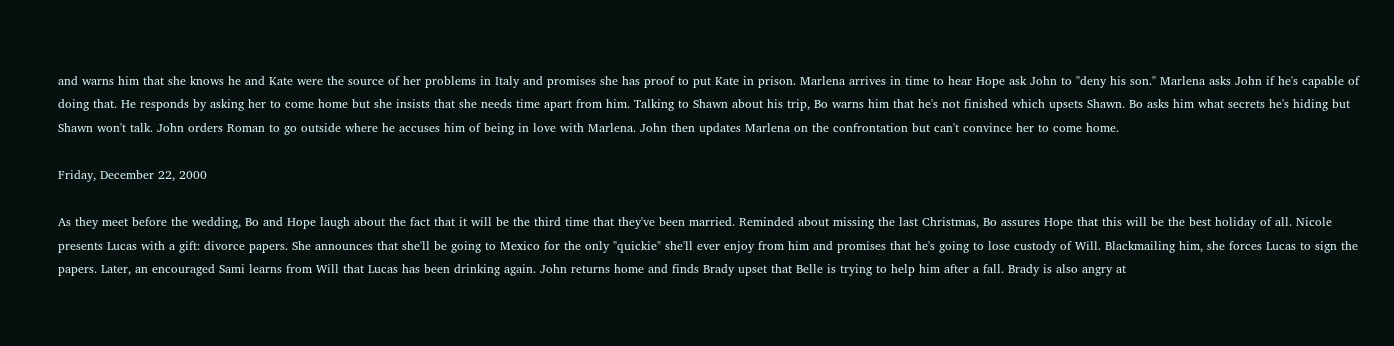and warns him that she knows he and Kate were the source of her problems in Italy and promises she has proof to put Kate in prison. Marlena arrives in time to hear Hope ask John to "deny his son." Marlena asks John if he's capable of doing that. He responds by asking her to come home but she insists that she needs time apart from him. Talking to Shawn about his trip, Bo warns him that he's not finished which upsets Shawn. Bo asks him what secrets he's hiding but Shawn won't talk. John orders Roman to go outside where he accuses him of being in love with Marlena. John then updates Marlena on the confrontation but can't convince her to come home.

Friday, December 22, 2000

As they meet before the wedding, Bo and Hope laugh about the fact that it will be the third time that they've been married. Reminded about missing the last Christmas, Bo assures Hope that this will be the best holiday of all. Nicole presents Lucas with a gift: divorce papers. She announces that she'll be going to Mexico for the only "quickie" she'll ever enjoy from him and promises that he's going to lose custody of Will. Blackmailing him, she forces Lucas to sign the papers. Later, an encouraged Sami learns from Will that Lucas has been drinking again. John returns home and finds Brady upset that Belle is trying to help him after a fall. Brady is also angry at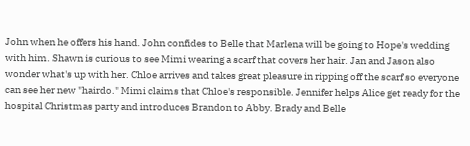John when he offers his hand. John confides to Belle that Marlena will be going to Hope's wedding with him. Shawn is curious to see Mimi wearing a scarf that covers her hair. Jan and Jason also wonder what's up with her. Chloe arrives and takes great pleasure in ripping off the scarf so everyone can see her new "hairdo." Mimi claims that Chloe's responsible. Jennifer helps Alice get ready for the hospital Christmas party and introduces Brandon to Abby. Brady and Belle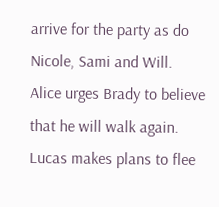arrive for the party as do Nicole, Sami and Will. Alice urges Brady to believe that he will walk again. Lucas makes plans to flee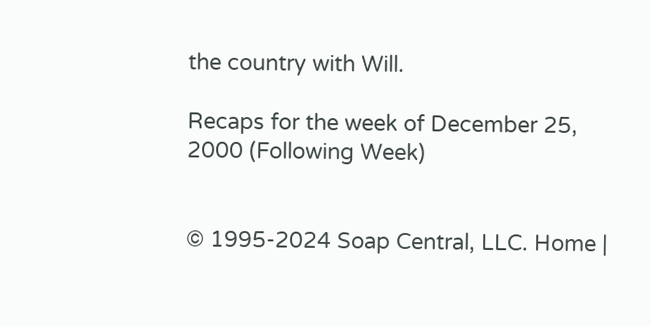the country with Will.

Recaps for the week of December 25, 2000 (Following Week)


© 1995-2024 Soap Central, LLC. Home |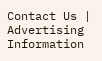Contact Us | Advertising Information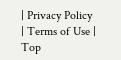| Privacy Policy | Terms of Use | Top